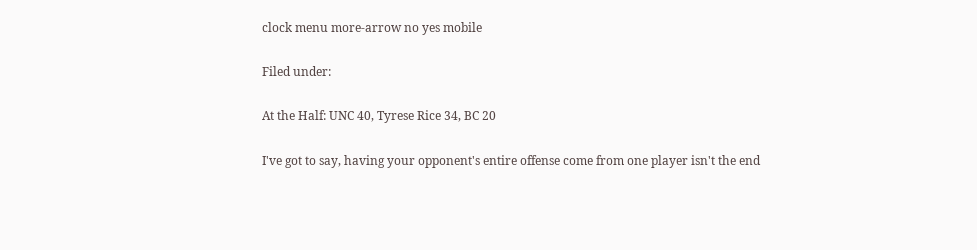clock menu more-arrow no yes mobile

Filed under:

At the Half: UNC 40, Tyrese Rice 34, BC 20

I've got to say, having your opponent's entire offense come from one player isn't the end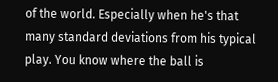of the world. Especially when he's that many standard deviations from his typical play. You know where the ball is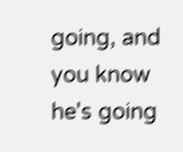going, and you know he's going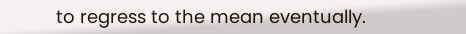to regress to the mean eventually.